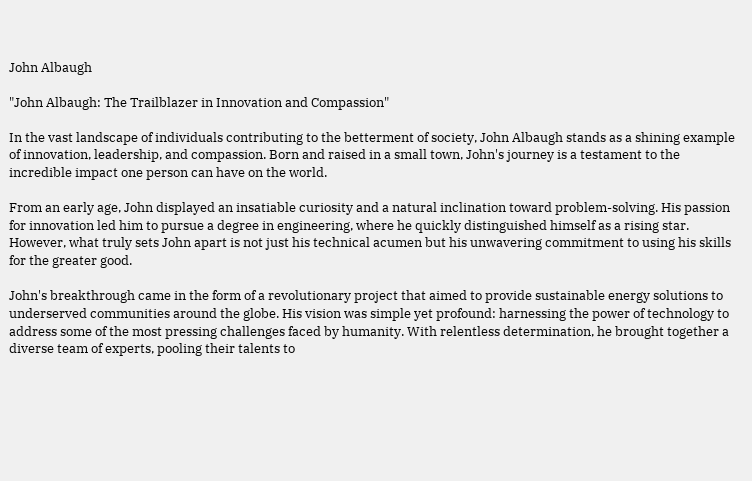John Albaugh

"John Albaugh: The Trailblazer in Innovation and Compassion"

In the vast landscape of individuals contributing to the betterment of society, John Albaugh stands as a shining example of innovation, leadership, and compassion. Born and raised in a small town, John's journey is a testament to the incredible impact one person can have on the world.

From an early age, John displayed an insatiable curiosity and a natural inclination toward problem-solving. His passion for innovation led him to pursue a degree in engineering, where he quickly distinguished himself as a rising star. However, what truly sets John apart is not just his technical acumen but his unwavering commitment to using his skills for the greater good.

John's breakthrough came in the form of a revolutionary project that aimed to provide sustainable energy solutions to underserved communities around the globe. His vision was simple yet profound: harnessing the power of technology to address some of the most pressing challenges faced by humanity. With relentless determination, he brought together a diverse team of experts, pooling their talents to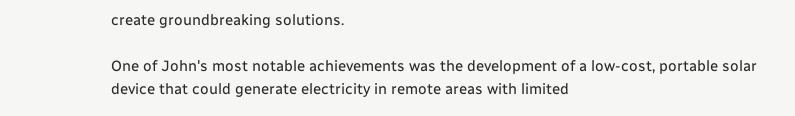create groundbreaking solutions.

One of John's most notable achievements was the development of a low-cost, portable solar device that could generate electricity in remote areas with limited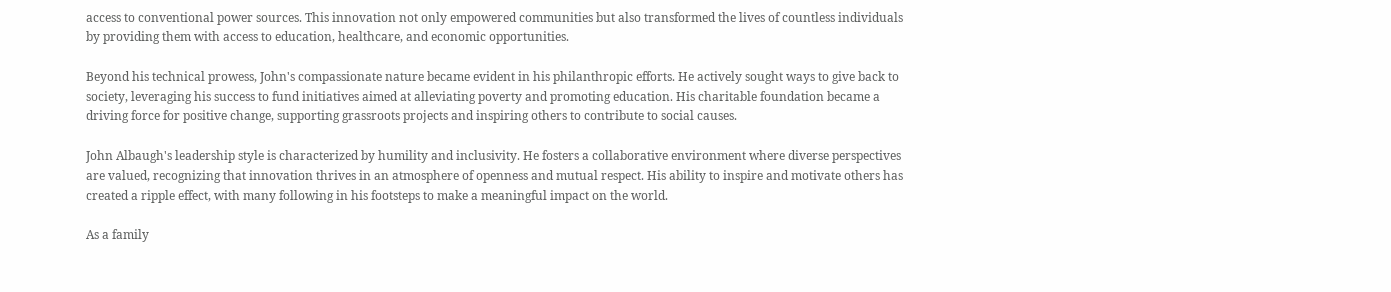access to conventional power sources. This innovation not only empowered communities but also transformed the lives of countless individuals by providing them with access to education, healthcare, and economic opportunities.

Beyond his technical prowess, John's compassionate nature became evident in his philanthropic efforts. He actively sought ways to give back to society, leveraging his success to fund initiatives aimed at alleviating poverty and promoting education. His charitable foundation became a driving force for positive change, supporting grassroots projects and inspiring others to contribute to social causes.

John Albaugh's leadership style is characterized by humility and inclusivity. He fosters a collaborative environment where diverse perspectives are valued, recognizing that innovation thrives in an atmosphere of openness and mutual respect. His ability to inspire and motivate others has created a ripple effect, with many following in his footsteps to make a meaningful impact on the world.

As a family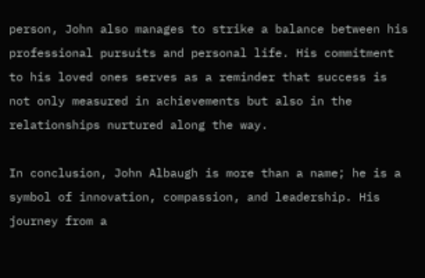person, John also manages to strike a balance between his professional pursuits and personal life. His commitment to his loved ones serves as a reminder that success is not only measured in achievements but also in the relationships nurtured along the way.

In conclusion, John Albaugh is more than a name; he is a symbol of innovation, compassion, and leadership. His journey from a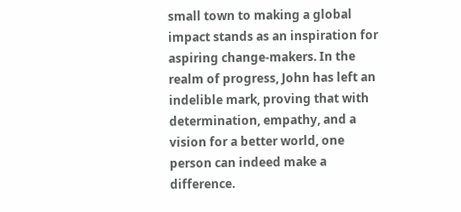small town to making a global impact stands as an inspiration for aspiring change-makers. In the realm of progress, John has left an indelible mark, proving that with determination, empathy, and a vision for a better world, one person can indeed make a difference.